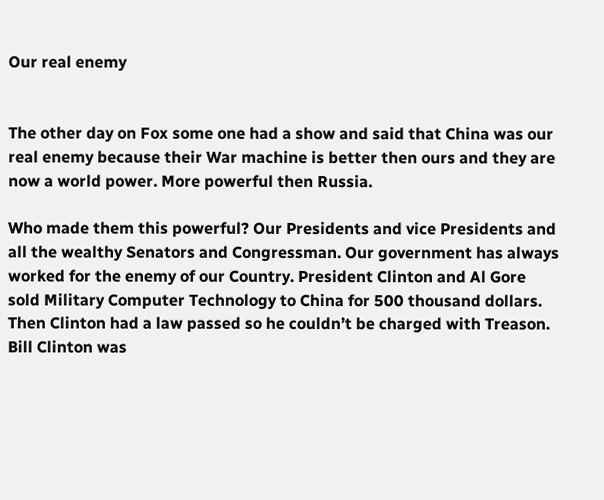Our real enemy


The other day on Fox some one had a show and said that China was our real enemy because their War machine is better then ours and they are now a world power. More powerful then Russia.

Who made them this powerful? Our Presidents and vice Presidents and all the wealthy Senators and Congressman. Our government has always worked for the enemy of our Country. President Clinton and Al Gore sold Military Computer Technology to China for 500 thousand dollars. Then Clinton had a law passed so he couldn’t be charged with Treason. Bill Clinton was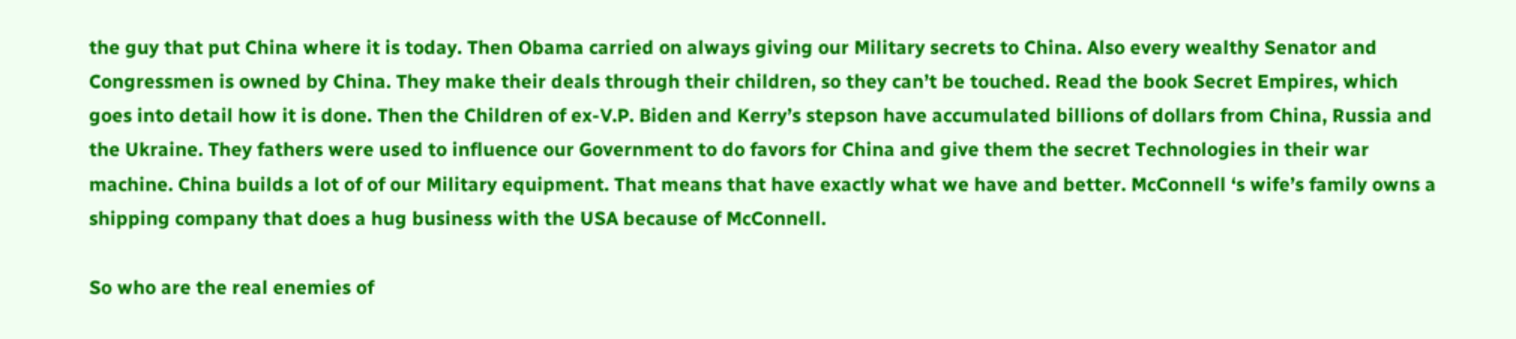the guy that put China where it is today. Then Obama carried on always giving our Military secrets to China. Also every wealthy Senator and Congressmen is owned by China. They make their deals through their children, so they can’t be touched. Read the book Secret Empires, which goes into detail how it is done. Then the Children of ex-V.P. Biden and Kerry’s stepson have accumulated billions of dollars from China, Russia and the Ukraine. They fathers were used to influence our Government to do favors for China and give them the secret Technologies in their war machine. China builds a lot of of our Military equipment. That means that have exactly what we have and better. McConnell ‘s wife’s family owns a shipping company that does a hug business with the USA because of McConnell.

So who are the real enemies of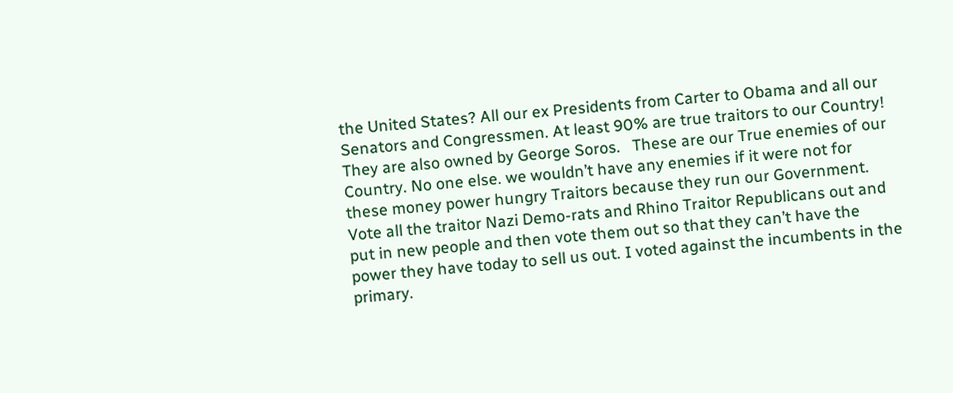the United States? All our ex Presidents from Carter to Obama and all our Senators and Congressmen. At least 90% are true traitors to our Country! They are also owned by George Soros.   These are our True enemies of our Country. No one else. we wouldn’t have any enemies if it were not for these money power hungry Traitors because they run our Government. Vote all the traitor Nazi Demo-rats and Rhino Traitor Republicans out and put in new people and then vote them out so that they can’t have the power they have today to sell us out. I voted against the incumbents in the primary.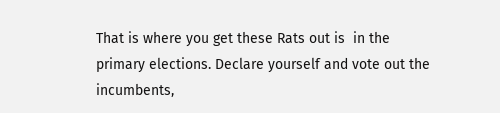That is where you get these Rats out is  in the primary elections. Declare yourself and vote out the incumbents,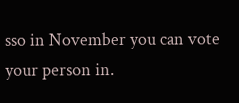sso in November you can vote your person in.